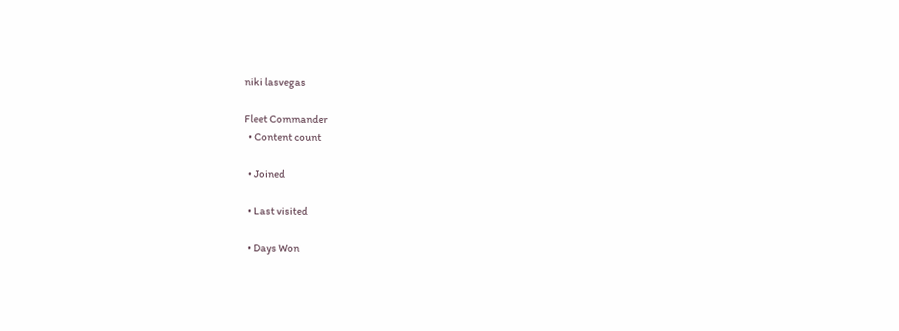niki lasvegas

Fleet Commander
  • Content count

  • Joined

  • Last visited

  • Days Won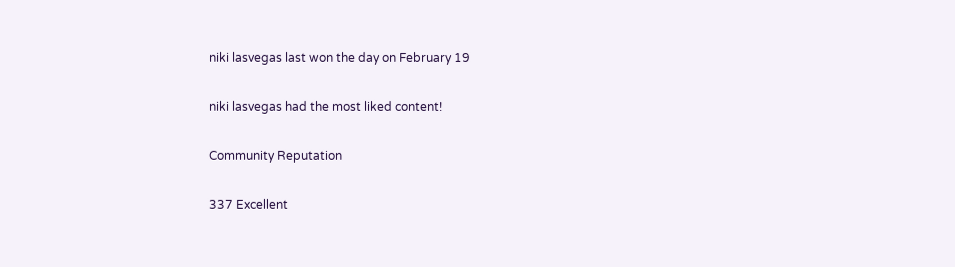niki lasvegas last won the day on February 19

niki lasvegas had the most liked content!

Community Reputation

337 Excellent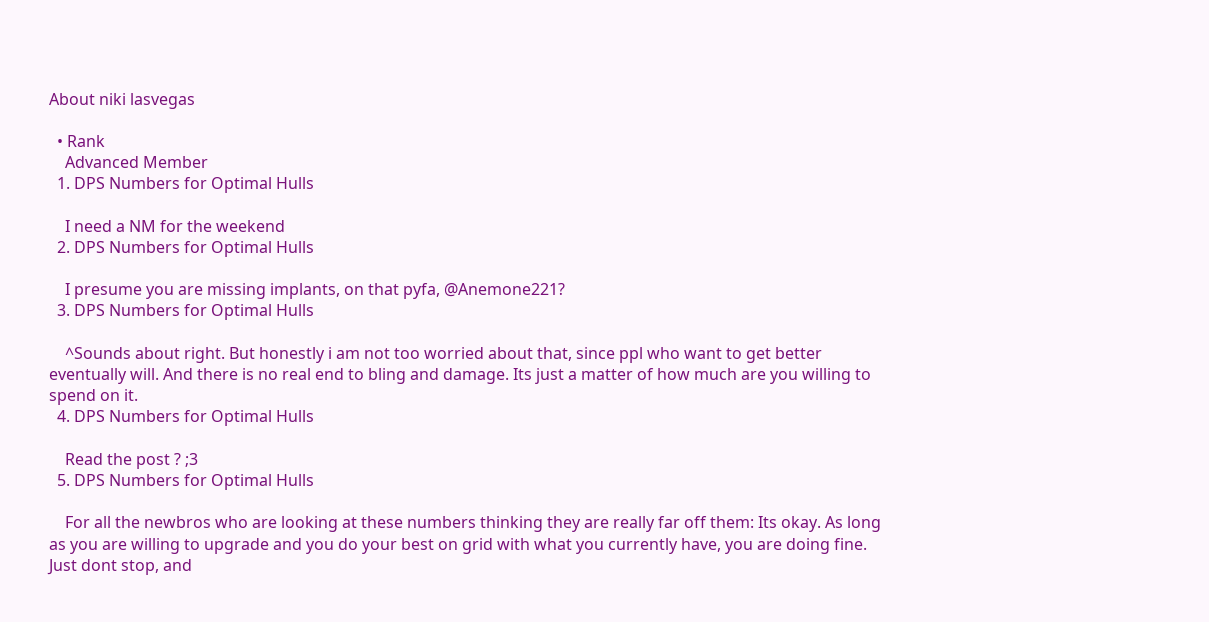About niki lasvegas

  • Rank
    Advanced Member
  1. DPS Numbers for Optimal Hulls

    I need a NM for the weekend
  2. DPS Numbers for Optimal Hulls

    I presume you are missing implants, on that pyfa, @Anemone221?
  3. DPS Numbers for Optimal Hulls

    ^Sounds about right. But honestly i am not too worried about that, since ppl who want to get better eventually will. And there is no real end to bling and damage. Its just a matter of how much are you willing to spend on it.
  4. DPS Numbers for Optimal Hulls

    Read the post ? ;3
  5. DPS Numbers for Optimal Hulls

    For all the newbros who are looking at these numbers thinking they are really far off them: Its okay. As long as you are willing to upgrade and you do your best on grid with what you currently have, you are doing fine. Just dont stop, and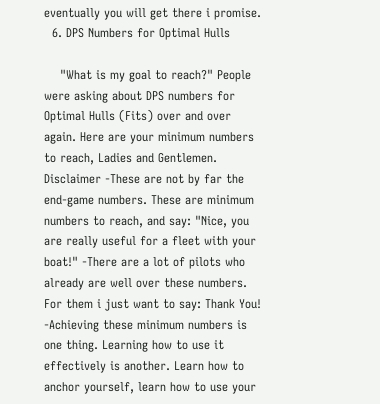eventually you will get there i promise.
  6. DPS Numbers for Optimal Hulls

    "What is my goal to reach?" People were asking about DPS numbers for Optimal Hulls (Fits) over and over again. Here are your minimum numbers to reach, Ladies and Gentlemen. Disclaimer -These are not by far the end-game numbers. These are minimum numbers to reach, and say: "Nice, you are really useful for a fleet with your boat!" -There are a lot of pilots who already are well over these numbers. For them i just want to say: Thank You! -Achieving these minimum numbers is one thing. Learning how to use it effectively is another. Learn how to anchor yourself, learn how to use your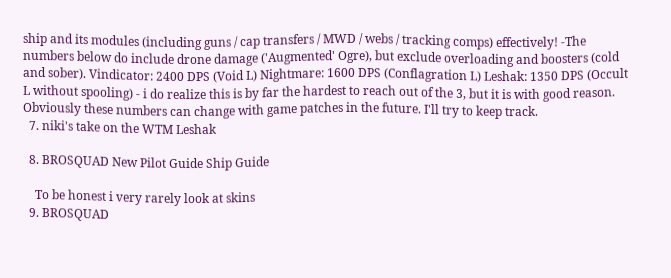ship and its modules (including guns / cap transfers / MWD / webs / tracking comps) effectively! -The numbers below do include drone damage ('Augmented' Ogre), but exclude overloading and boosters (cold and sober). Vindicator: 2400 DPS (Void L) Nightmare: 1600 DPS (Conflagration L) Leshak: 1350 DPS (Occult L without spooling) - i do realize this is by far the hardest to reach out of the 3, but it is with good reason. Obviously these numbers can change with game patches in the future. I'll try to keep track.
  7. niki's take on the WTM Leshak

  8. BROSQUAD New Pilot Guide Ship Guide

    To be honest i very rarely look at skins
  9. BROSQUAD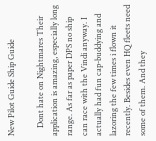New Pilot Guide Ship Guide

    Dont hate on Nightmares Their application is amazing, especially long range. As far as paper DPS no ship can race with the Vindi anyway. I actually had fun cap-buddying and lazoring the few times i flown it recently. Besides even HQ fleets need some of them. And they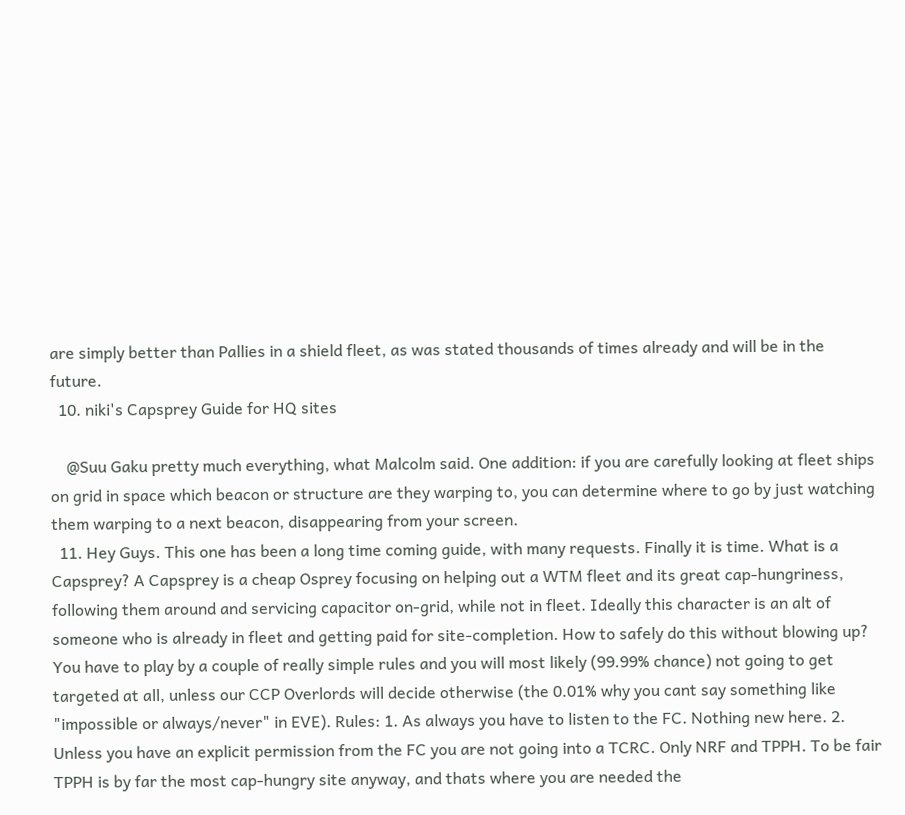are simply better than Pallies in a shield fleet, as was stated thousands of times already and will be in the future.
  10. niki's Capsprey Guide for HQ sites

    @Suu Gaku pretty much everything, what Malcolm said. One addition: if you are carefully looking at fleet ships on grid in space which beacon or structure are they warping to, you can determine where to go by just watching them warping to a next beacon, disappearing from your screen.
  11. Hey Guys. This one has been a long time coming guide, with many requests. Finally it is time. What is a Capsprey? A Capsprey is a cheap Osprey focusing on helping out a WTM fleet and its great cap-hungriness, following them around and servicing capacitor on-grid, while not in fleet. Ideally this character is an alt of someone who is already in fleet and getting paid for site-completion. How to safely do this without blowing up? You have to play by a couple of really simple rules and you will most likely (99.99% chance) not going to get targeted at all, unless our CCP Overlords will decide otherwise (the 0.01% why you cant say something like "impossible or always/never" in EVE). Rules: 1. As always you have to listen to the FC. Nothing new here. 2. Unless you have an explicit permission from the FC you are not going into a TCRC. Only NRF and TPPH. To be fair TPPH is by far the most cap-hungry site anyway, and thats where you are needed the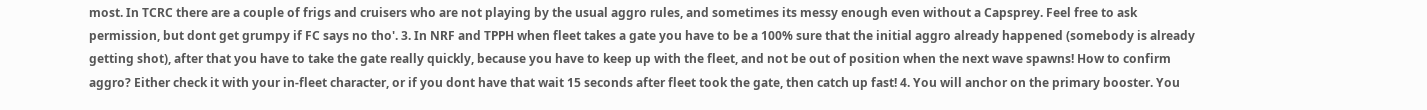most. In TCRC there are a couple of frigs and cruisers who are not playing by the usual aggro rules, and sometimes its messy enough even without a Capsprey. Feel free to ask permission, but dont get grumpy if FC says no tho'. 3. In NRF and TPPH when fleet takes a gate you have to be a 100% sure that the initial aggro already happened (somebody is already getting shot), after that you have to take the gate really quickly, because you have to keep up with the fleet, and not be out of position when the next wave spawns! How to confirm aggro? Either check it with your in-fleet character, or if you dont have that wait 15 seconds after fleet took the gate, then catch up fast! 4. You will anchor on the primary booster. You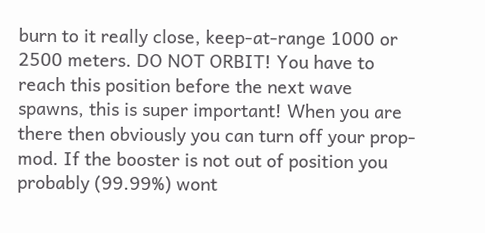burn to it really close, keep-at-range 1000 or 2500 meters. DO NOT ORBIT! You have to reach this position before the next wave spawns, this is super important! When you are there then obviously you can turn off your prop-mod. If the booster is not out of position you probably (99.99%) wont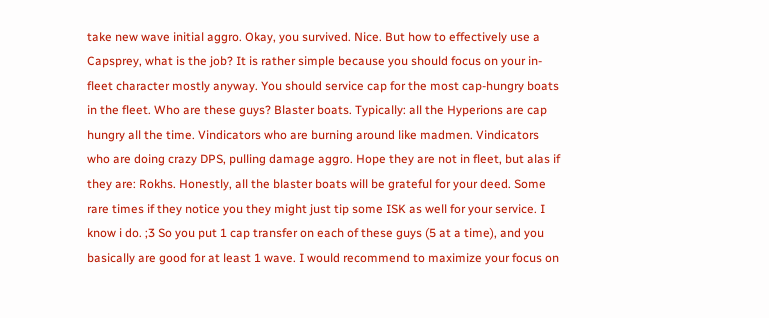take new wave initial aggro. Okay, you survived. Nice. But how to effectively use a Capsprey, what is the job? It is rather simple because you should focus on your in-fleet character mostly anyway. You should service cap for the most cap-hungry boats in the fleet. Who are these guys? Blaster boats. Typically: all the Hyperions are cap hungry all the time. Vindicators who are burning around like madmen. Vindicators who are doing crazy DPS, pulling damage aggro. Hope they are not in fleet, but alas if they are: Rokhs. Honestly, all the blaster boats will be grateful for your deed. Some rare times if they notice you they might just tip some ISK as well for your service. I know i do. ;3 So you put 1 cap transfer on each of these guys (5 at a time), and you basically are good for at least 1 wave. I would recommend to maximize your focus on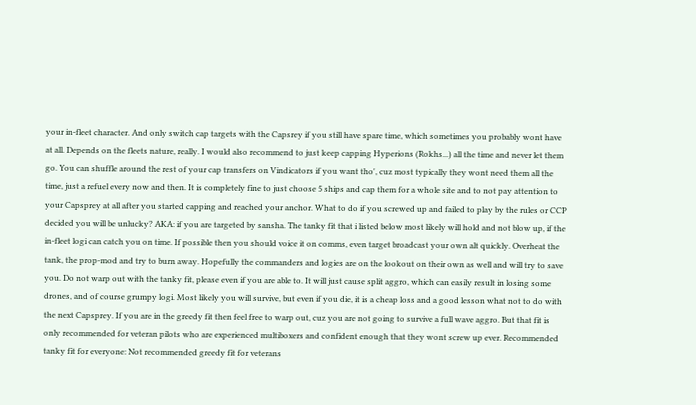your in-fleet character. And only switch cap targets with the Capsrey if you still have spare time, which sometimes you probably wont have at all. Depends on the fleets nature, really. I would also recommend to just keep capping Hyperions (Rokhs...) all the time and never let them go. You can shuffle around the rest of your cap transfers on Vindicators if you want tho', cuz most typically they wont need them all the time, just a refuel every now and then. It is completely fine to just choose 5 ships and cap them for a whole site and to not pay attention to your Capsprey at all after you started capping and reached your anchor. What to do if you screwed up and failed to play by the rules or CCP decided you will be unlucky? AKA: if you are targeted by sansha. The tanky fit that i listed below most likely will hold and not blow up, if the in-fleet logi can catch you on time. If possible then you should voice it on comms, even target broadcast your own alt quickly. Overheat the tank, the prop-mod and try to burn away. Hopefully the commanders and logies are on the lookout on their own as well and will try to save you. Do not warp out with the tanky fit, please even if you are able to. It will just cause split aggro, which can easily result in losing some drones, and of course grumpy logi. Most likely you will survive, but even if you die, it is a cheap loss and a good lesson what not to do with the next Capsprey. If you are in the greedy fit then feel free to warp out, cuz you are not going to survive a full wave aggro. But that fit is only recommended for veteran pilots who are experienced multiboxers and confident enough that they wont screw up ever. Recommended tanky fit for everyone: Not recommended greedy fit for veterans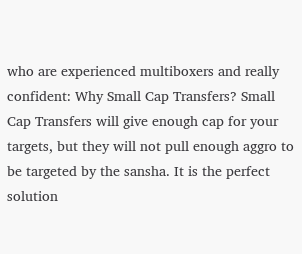who are experienced multiboxers and really confident: Why Small Cap Transfers? Small Cap Transfers will give enough cap for your targets, but they will not pull enough aggro to be targeted by the sansha. It is the perfect solution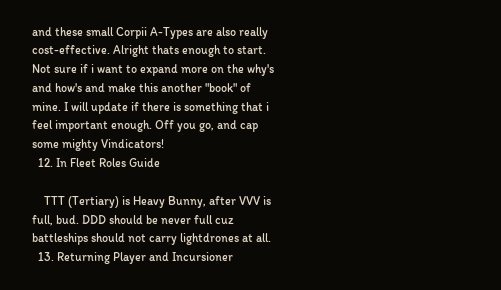and these small Corpii A-Types are also really cost-effective. Alright thats enough to start. Not sure if i want to expand more on the why's and how's and make this another "book" of mine. I will update if there is something that i feel important enough. Off you go, and cap some mighty Vindicators!
  12. In Fleet Roles Guide

    TTT (Tertiary) is Heavy Bunny, after VVV is full, bud. DDD should be never full cuz battleships should not carry lightdrones at all.
  13. Returning Player and Incursioner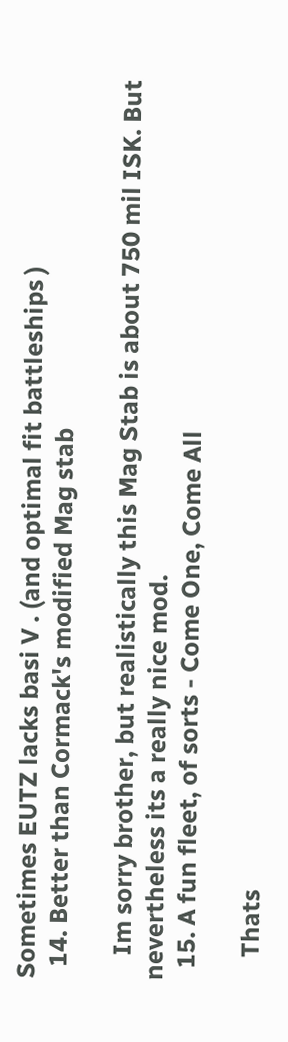Sometimes EUTZ lacks basi V . (and optimal fit battleships )
  14. Better than Cormack's modified Mag stab

    Im sorry brother, but realistically this Mag Stab is about 750 mil ISK. But nevertheless its a really nice mod.
  15. A fun fleet, of sorts - Come One, Come All

    Thats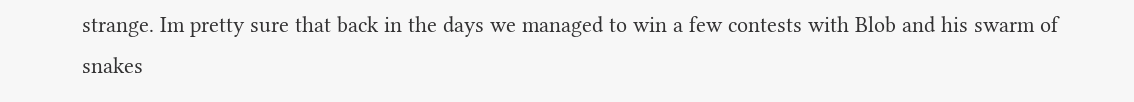strange. Im pretty sure that back in the days we managed to win a few contests with Blob and his swarm of snakes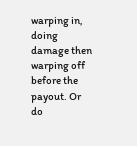warping in, doing damage then warping off before the payout. Or do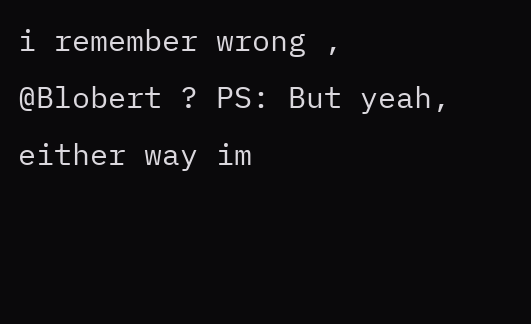i remember wrong , @Blobert ? PS: But yeah, either way im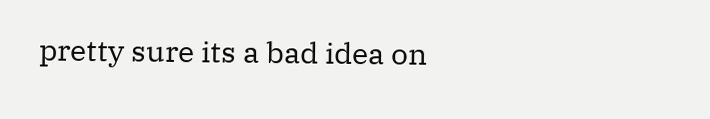pretty sure its a bad idea on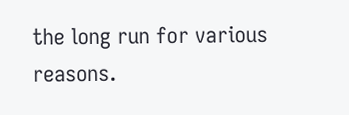the long run for various reasons.